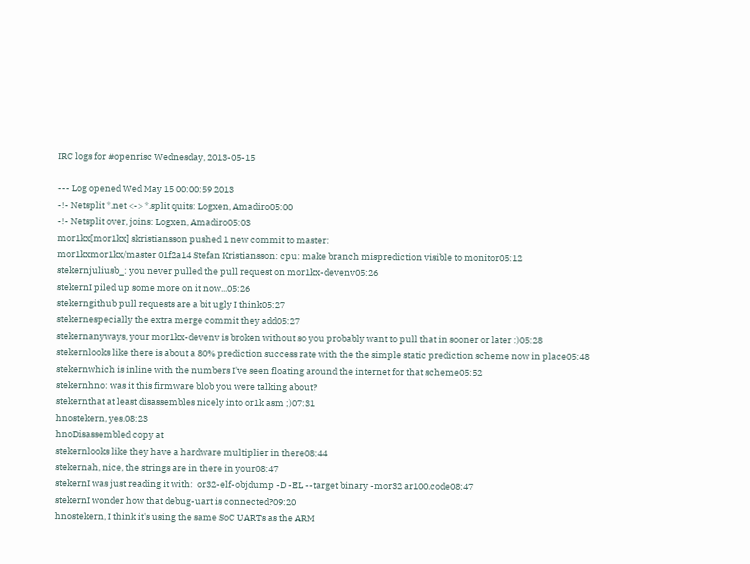IRC logs for #openrisc Wednesday, 2013-05-15

--- Log opened Wed May 15 00:00:59 2013
-!- Netsplit *.net <-> *.split quits: Logxen, Amadiro05:00
-!- Netsplit over, joins: Logxen, Amadiro05:03
mor1kx[mor1kx] skristiansson pushed 1 new commit to master:
mor1kxmor1kx/master 01f2a14 Stefan Kristiansson: cpu: make branch misprediction visible to monitor05:12
stekernjuliusb_: you never pulled the pull request on mor1kx-devenv05:26
stekernI piled up some more on it now...05:26
stekerngithub pull requests are a bit ugly I think05:27
stekernespecially the extra merge commit they add05:27
stekernanyways, your mor1kx-devenv is broken without so you probably want to pull that in sooner or later :)05:28
stekernlooks like there is about a 80% prediction success rate with the the simple static prediction scheme now in place05:48
stekernwhich is inline with the numbers I've seen floating around the internet for that scheme05:52
stekernhno: was it this firmware blob you were talking about?
stekernthat at least disassembles nicely into or1k asm ;)07:31
hnostekern, yes.08:23
hnoDisassembled copy at
stekernlooks like they have a hardware multiplier in there08:44
stekernah, nice, the strings are in there in your08:47
stekernI was just reading it with:  or32-elf-objdump -D -EL --target binary -mor32 ar100.code08:47
stekernI wonder how that debug-uart is connected?09:20
hnostekern, I think it's using the same SoC UARTs as the ARM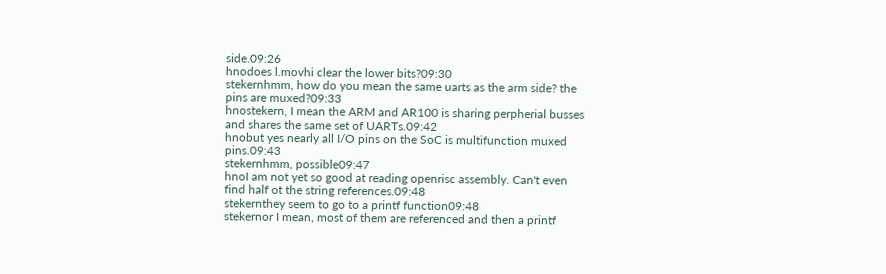side.09:26
hnodoes l.movhi clear the lower bits?09:30
stekernhmm, how do you mean the same uarts as the arm side? the pins are muxed?09:33
hnostekern, I mean the ARM and AR100 is sharing perpherial busses and shares the same set of UARTs.09:42
hnobut yes nearly all I/O pins on the SoC is multifunction muxed pins.09:43
stekernhmm, possible09:47
hnoI am not yet so good at reading openrisc assembly. Can't even find half ot the string references.09:48
stekernthey seem to go to a printf function09:48
stekernor I mean, most of them are referenced and then a printf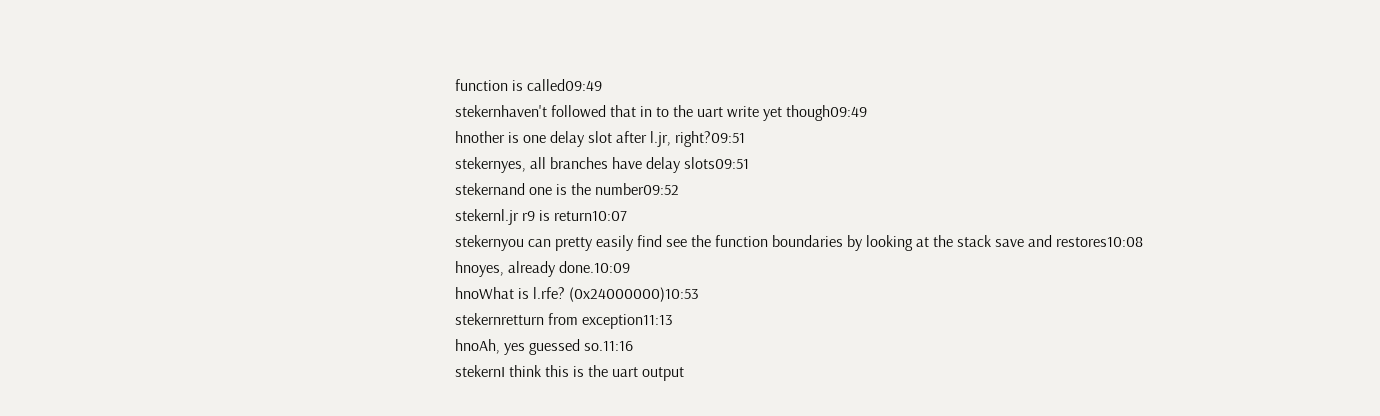function is called09:49
stekernhaven't followed that in to the uart write yet though09:49
hnother is one delay slot after l.jr, right?09:51
stekernyes, all branches have delay slots09:51
stekernand one is the number09:52
stekernl.jr r9 is return10:07
stekernyou can pretty easily find see the function boundaries by looking at the stack save and restores10:08
hnoyes, already done.10:09
hnoWhat is l.rfe? (0x24000000)10:53
stekernretturn from exception11:13
hnoAh, yes guessed so.11:16
stekernI think this is the uart output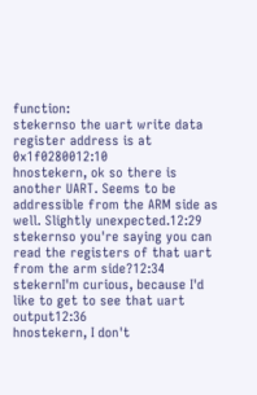function:
stekernso the uart write data register address is at 0x1f0280012:10
hnostekern, ok so there is another UART. Seems to be addressible from the ARM side as well. Slightly unexpected.12:29
stekernso you're saying you can read the registers of that uart from the arm side?12:34
stekernI'm curious, because I'd like to get to see that uart output12:36
hnostekern, I don't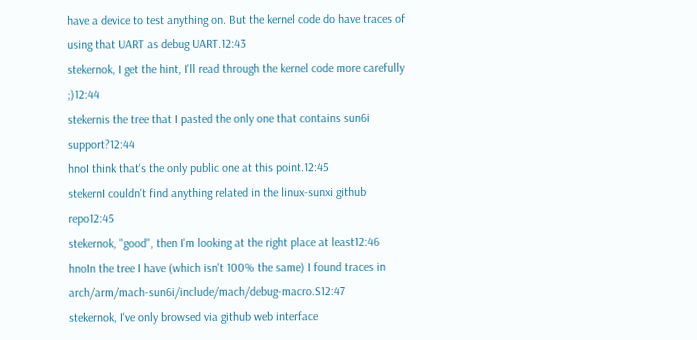have a device to test anything on. But the kernel code do have traces of using that UART as debug UART.12:43
stekernok, I get the hint, I'll read through the kernel code more carefully ;)12:44
stekernis the tree that I pasted the only one that contains sun6i support?12:44
hnoI think that's the only public one at this point.12:45
stekernI couldn't find anything related in the linux-sunxi github repo12:45
stekernok, "good", then I'm looking at the right place at least12:46
hnoIn the tree I have (which isn't 100% the same) I found traces in arch/arm/mach-sun6i/include/mach/debug-macro.S12:47
stekernok, I've only browsed via github web interface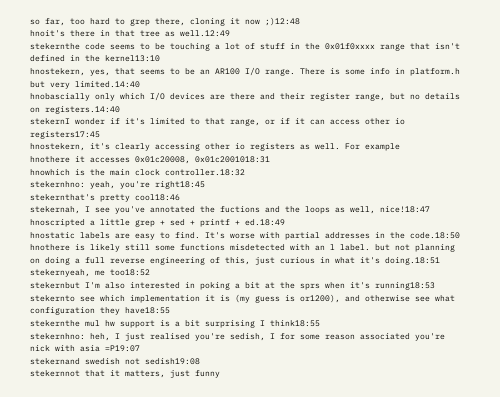so far, too hard to grep there, cloning it now ;)12:48
hnoit's there in that tree as well.12:49
stekernthe code seems to be touching a lot of stuff in the 0x01f0xxxx range that isn't defined in the kernel13:10
hnostekern, yes, that seems to be an AR100 I/O range. There is some info in platform.h but very limited.14:40
hnobascially only which I/O devices are there and their register range, but no details on registers.14:40
stekernI wonder if it's limited to that range, or if it can access other io registers17:45
hnostekern, it's clearly accessing other io registers as well. For example
hnothere it accesses 0x01c20008, 0x01c2001018:31
hnowhich is the main clock controller.18:32
stekernhno: yeah, you're right18:45
stekernthat's pretty cool18:46
stekernah, I see you've annotated the fuctions and the loops as well, nice!18:47
hnoscripted a little grep + sed + printf + ed.18:49
hnostatic labels are easy to find. It's worse with partial addresses in the code.18:50
hnothere is likely still some functions misdetected with an l label. but not planning on doing a full reverse engineering of this, just curious in what it's doing.18:51
stekernyeah, me too18:52
stekernbut I'm also interested in poking a bit at the sprs when it's running18:53
stekernto see which implementation it is (my guess is or1200), and otherwise see what configuration they have18:55
stekernthe mul hw support is a bit surprising I think18:55
stekernhno: heh, I just realised you're sedish, I for some reason associated you're nick with asia =P19:07
stekernand swedish not sedish19:08
stekernnot that it matters, just funny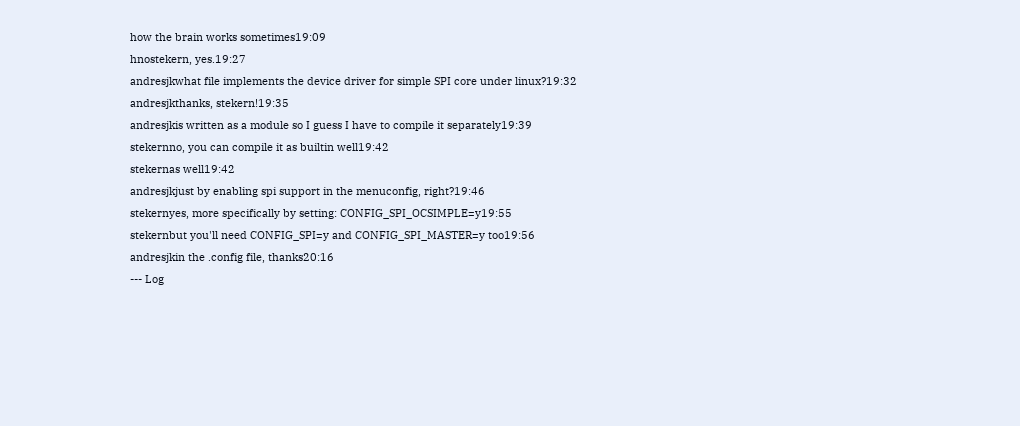how the brain works sometimes19:09
hnostekern, yes.19:27
andresjkwhat file implements the device driver for simple SPI core under linux?19:32
andresjkthanks, stekern!19:35
andresjkis written as a module so I guess I have to compile it separately19:39
stekernno, you can compile it as builtin well19:42
stekernas well19:42
andresjkjust by enabling spi support in the menuconfig, right?19:46
stekernyes, more specifically by setting: CONFIG_SPI_OCSIMPLE=y19:55
stekernbut you'll need CONFIG_SPI=y and CONFIG_SPI_MASTER=y too19:56
andresjkin the .config file, thanks20:16
--- Log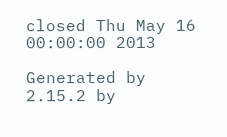closed Thu May 16 00:00:00 2013

Generated by 2.15.2 by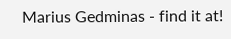Marius Gedminas - find it at!